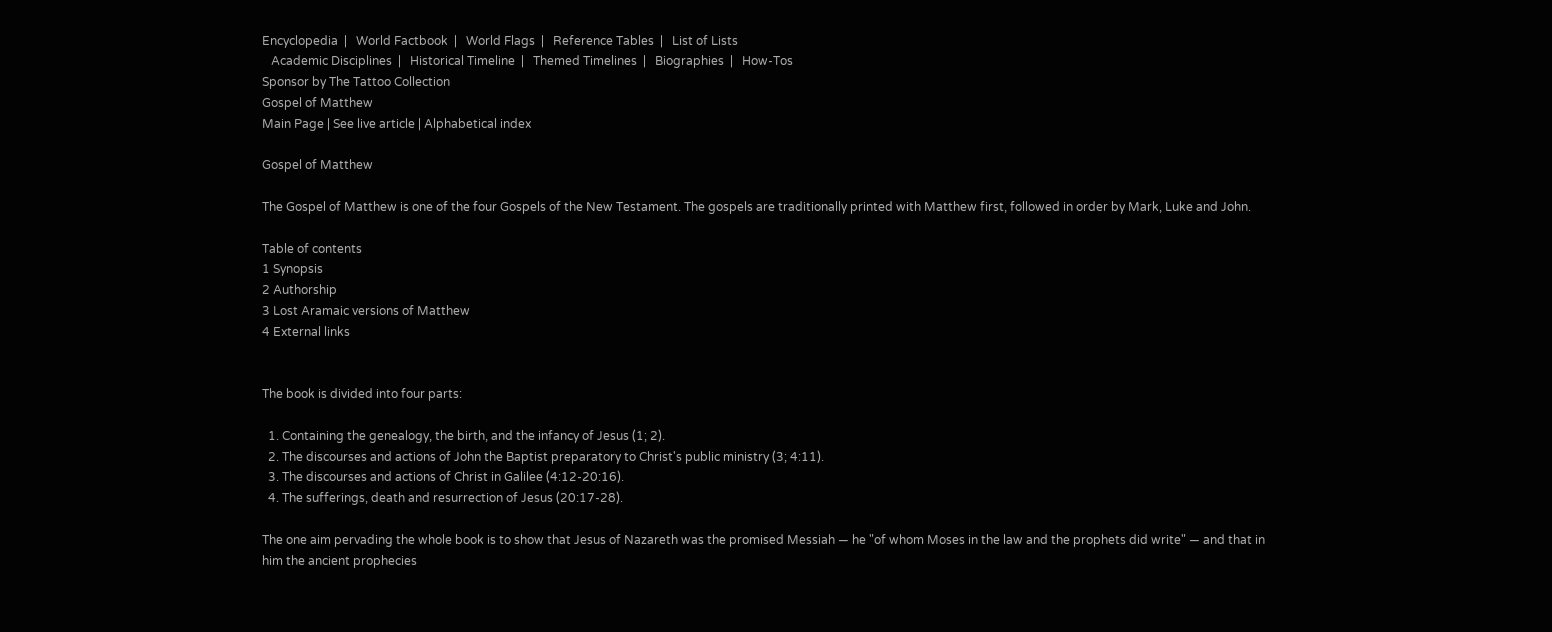Encyclopedia  |   World Factbook  |   World Flags  |   Reference Tables  |   List of Lists
   Academic Disciplines  |   Historical Timeline  |   Themed Timelines  |   Biographies  |   How-Tos
Sponsor by The Tattoo Collection
Gospel of Matthew
Main Page | See live article | Alphabetical index

Gospel of Matthew

The Gospel of Matthew is one of the four Gospels of the New Testament. The gospels are traditionally printed with Matthew first, followed in order by Mark, Luke and John.

Table of contents
1 Synopsis
2 Authorship
3 Lost Aramaic versions of Matthew
4 External links


The book is divided into four parts:

  1. Containing the genealogy, the birth, and the infancy of Jesus (1; 2).
  2. The discourses and actions of John the Baptist preparatory to Christ's public ministry (3; 4:11).
  3. The discourses and actions of Christ in Galilee (4:12-20:16).
  4. The sufferings, death and resurrection of Jesus (20:17-28).

The one aim pervading the whole book is to show that Jesus of Nazareth was the promised Messiah — he "of whom Moses in the law and the prophets did write" — and that in him the ancient prophecies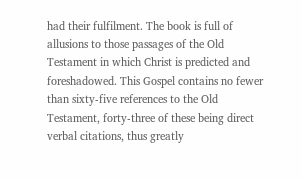had their fulfilment. The book is full of allusions to those passages of the Old Testament in which Christ is predicted and foreshadowed. This Gospel contains no fewer than sixty-five references to the Old Testament, forty-three of these being direct verbal citations, thus greatly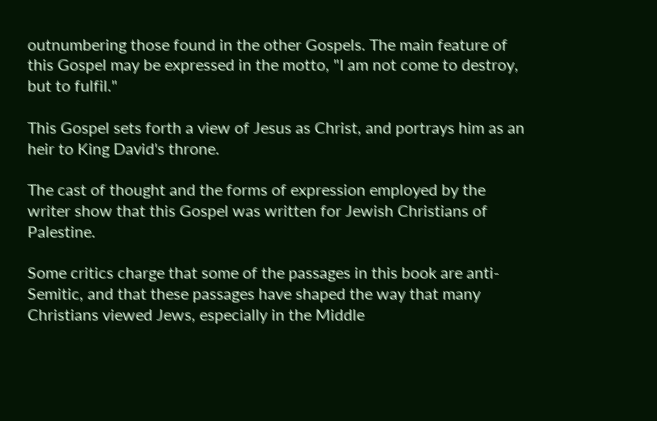outnumbering those found in the other Gospels. The main feature of this Gospel may be expressed in the motto, "I am not come to destroy, but to fulfil."

This Gospel sets forth a view of Jesus as Christ, and portrays him as an heir to King David's throne.

The cast of thought and the forms of expression employed by the writer show that this Gospel was written for Jewish Christians of Palestine.

Some critics charge that some of the passages in this book are anti-Semitic, and that these passages have shaped the way that many Christians viewed Jews, especially in the Middle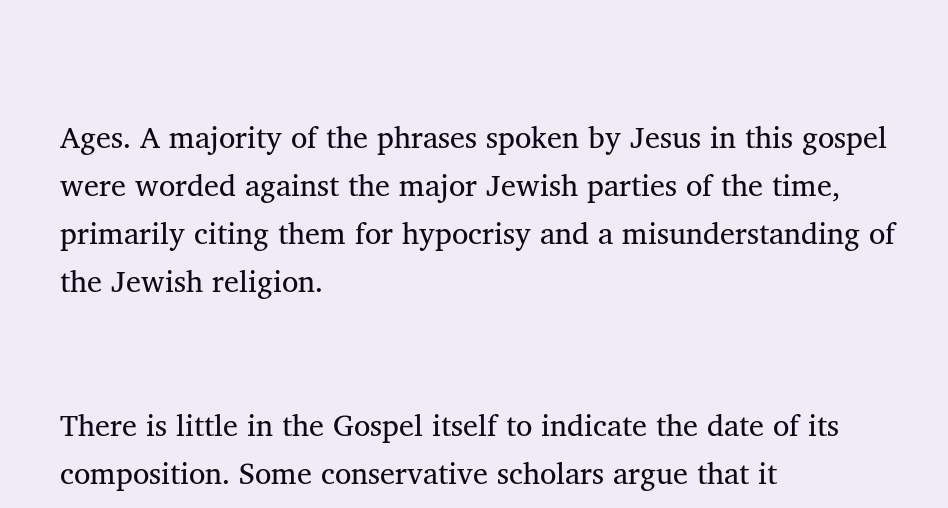Ages. A majority of the phrases spoken by Jesus in this gospel were worded against the major Jewish parties of the time, primarily citing them for hypocrisy and a misunderstanding of the Jewish religion.


There is little in the Gospel itself to indicate the date of its composition. Some conservative scholars argue that it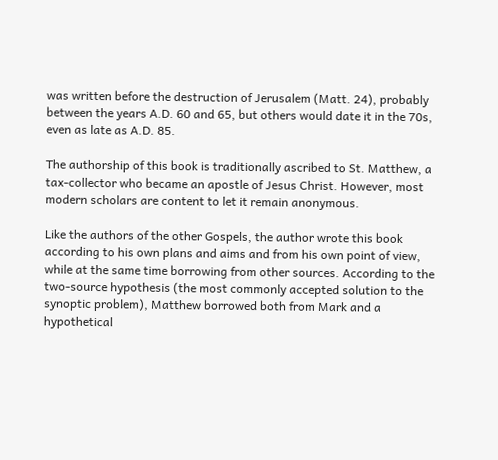was written before the destruction of Jerusalem (Matt. 24), probably between the years A.D. 60 and 65, but others would date it in the 70s, even as late as A.D. 85.

The authorship of this book is traditionally ascribed to St. Matthew, a tax-collector who became an apostle of Jesus Christ. However, most modern scholars are content to let it remain anonymous.

Like the authors of the other Gospels, the author wrote this book according to his own plans and aims and from his own point of view, while at the same time borrowing from other sources. According to the two-source hypothesis (the most commonly accepted solution to the synoptic problem), Matthew borrowed both from Mark and a hypothetical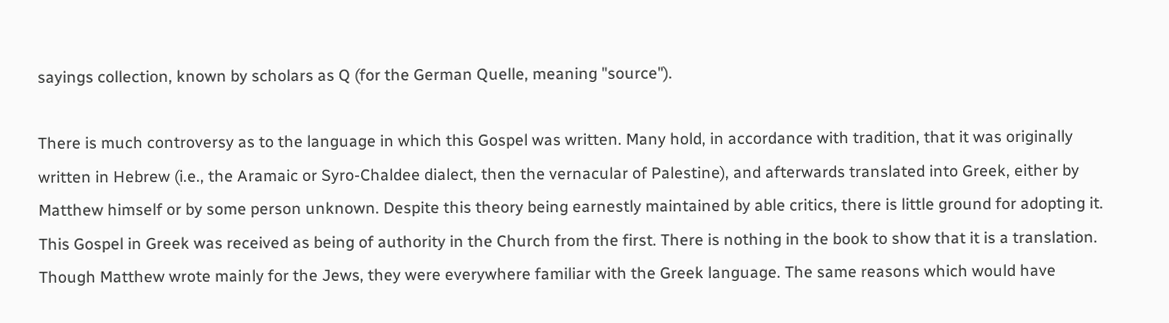sayings collection, known by scholars as Q (for the German Quelle, meaning "source").

There is much controversy as to the language in which this Gospel was written. Many hold, in accordance with tradition, that it was originally written in Hebrew (i.e., the Aramaic or Syro-Chaldee dialect, then the vernacular of Palestine), and afterwards translated into Greek, either by Matthew himself or by some person unknown. Despite this theory being earnestly maintained by able critics, there is little ground for adopting it. This Gospel in Greek was received as being of authority in the Church from the first. There is nothing in the book to show that it is a translation. Though Matthew wrote mainly for the Jews, they were everywhere familiar with the Greek language. The same reasons which would have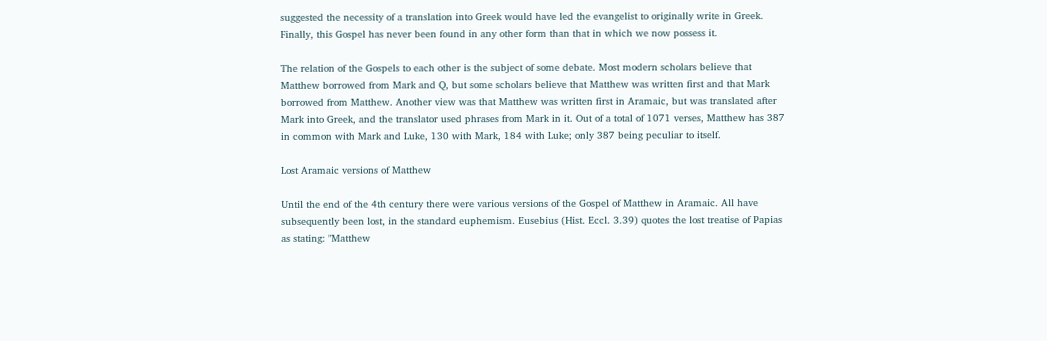suggested the necessity of a translation into Greek would have led the evangelist to originally write in Greek. Finally, this Gospel has never been found in any other form than that in which we now possess it.

The relation of the Gospels to each other is the subject of some debate. Most modern scholars believe that Matthew borrowed from Mark and Q, but some scholars believe that Matthew was written first and that Mark borrowed from Matthew. Another view was that Matthew was written first in Aramaic, but was translated after Mark into Greek, and the translator used phrases from Mark in it. Out of a total of 1071 verses, Matthew has 387 in common with Mark and Luke, 130 with Mark, 184 with Luke; only 387 being peculiar to itself.

Lost Aramaic versions of Matthew

Until the end of the 4th century there were various versions of the Gospel of Matthew in Aramaic. All have subsequently been lost, in the standard euphemism. Eusebius (Hist. Eccl. 3.39) quotes the lost treatise of Papias as stating: "Matthew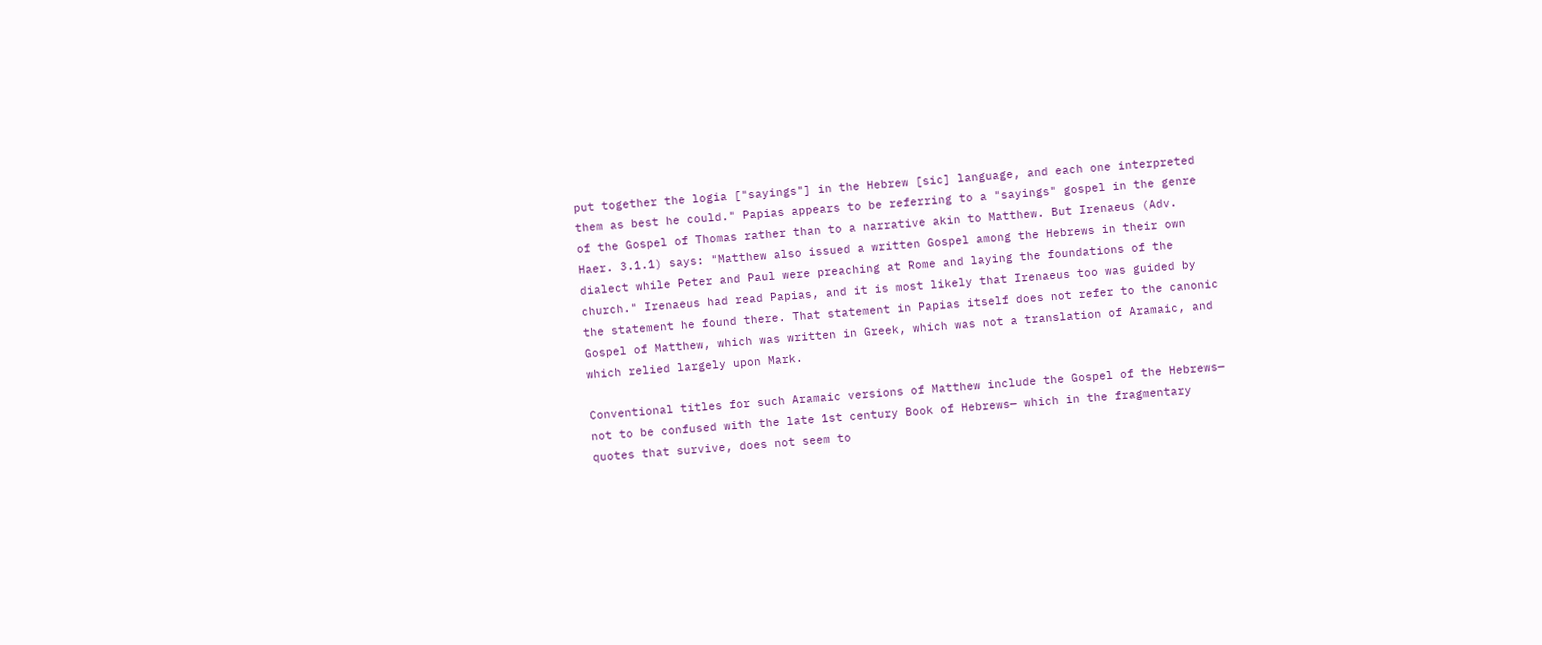put together the logia ["sayings"] in the Hebrew [sic] language, and each one interpreted them as best he could." Papias appears to be referring to a "sayings" gospel in the genre of the Gospel of Thomas rather than to a narrative akin to Matthew. But Irenaeus (Adv. Haer. 3.1.1) says: "Matthew also issued a written Gospel among the Hebrews in their own dialect while Peter and Paul were preaching at Rome and laying the foundations of the church." Irenaeus had read Papias, and it is most likely that Irenaeus too was guided by the statement he found there. That statement in Papias itself does not refer to the canonic Gospel of Matthew, which was written in Greek, which was not a translation of Aramaic, and which relied largely upon Mark.

Conventional titles for such Aramaic versions of Matthew include the Gospel of the Hebrews— not to be confused with the late 1st century Book of Hebrews— which in the fragmentary quotes that survive, does not seem to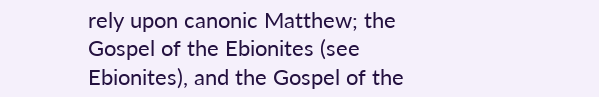rely upon canonic Matthew; the Gospel of the Ebionites (see Ebionites), and the Gospel of the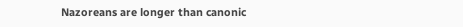Nazoreans are longer than canonic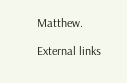Matthew.

External links